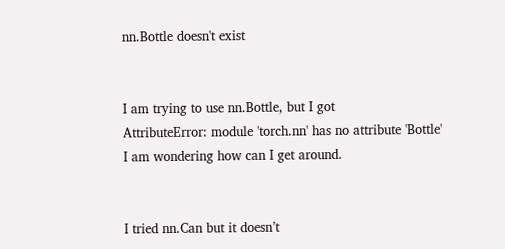nn.Bottle doesn't exist


I am trying to use nn.Bottle, but I got
AttributeError: module 'torch.nn' has no attribute 'Bottle'
I am wondering how can I get around.


I tried nn.Can but it doesn’t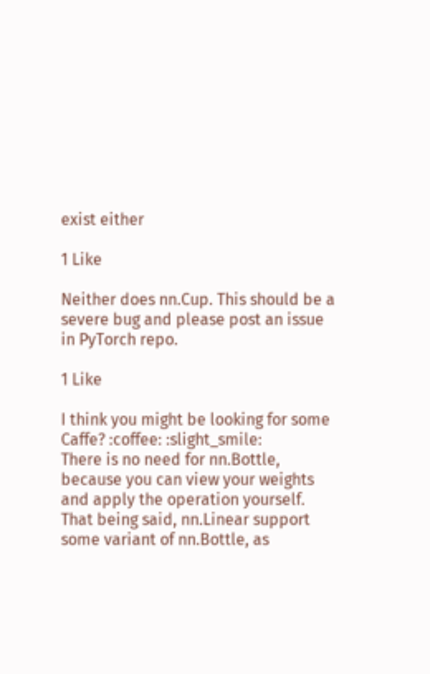exist either

1 Like

Neither does nn.Cup. This should be a severe bug and please post an issue in PyTorch repo.

1 Like

I think you might be looking for some Caffe? :coffee: :slight_smile:
There is no need for nn.Bottle, because you can view your weights and apply the operation yourself.
That being said, nn.Linear support some variant of nn.Bottle, as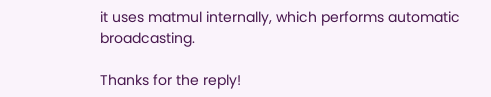it uses matmul internally, which performs automatic broadcasting.

Thanks for the reply!